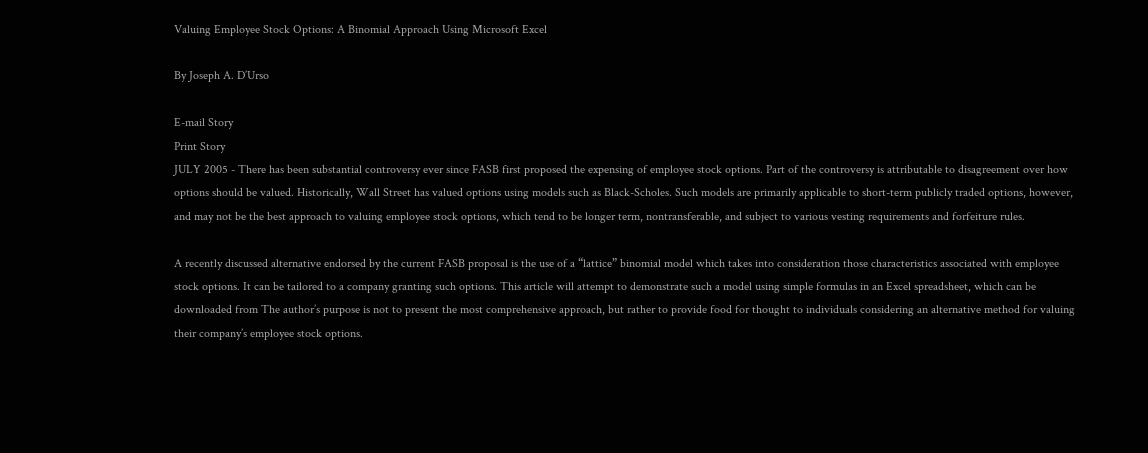Valuing Employee Stock Options: A Binomial Approach Using Microsoft Excel

By Joseph A. D’Urso

E-mail Story
Print Story
JULY 2005 - There has been substantial controversy ever since FASB first proposed the expensing of employee stock options. Part of the controversy is attributable to disagreement over how options should be valued. Historically, Wall Street has valued options using models such as Black-Scholes. Such models are primarily applicable to short-term publicly traded options, however, and may not be the best approach to valuing employee stock options, which tend to be longer term, nontransferable, and subject to various vesting requirements and forfeiture rules.

A recently discussed alternative endorsed by the current FASB proposal is the use of a “lattice” binomial model which takes into consideration those characteristics associated with employee stock options. It can be tailored to a company granting such options. This article will attempt to demonstrate such a model using simple formulas in an Excel spreadsheet, which can be downloaded from The author’s purpose is not to present the most comprehensive approach, but rather to provide food for thought to individuals considering an alternative method for valuing their company’s employee stock options.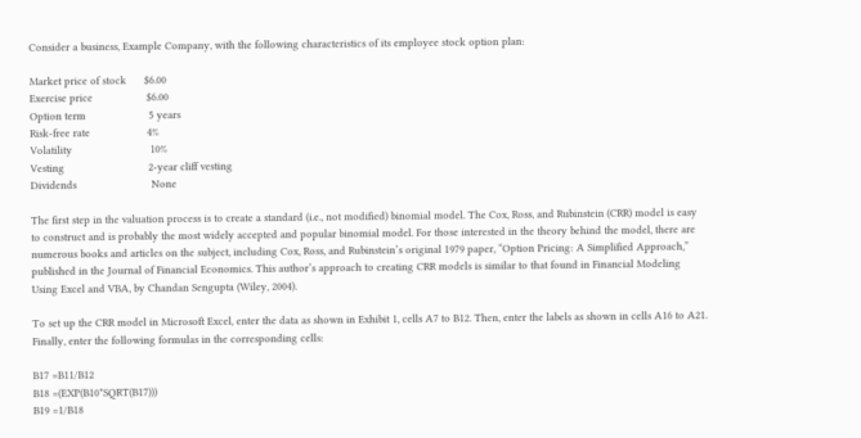Consider a business, Example Company, with the following characteristics of its employee stock option plan:

Market price of stock      $6.00
Exercise price                  $6.00
Option term                     5 years
Risk-free rate                   4%
Volatility                          10%
Vesting                            2-year cliff vesting
Dividends                         None

The first step in the valuation process is to create a standard (i.e., not modified) binomial model. The Cox, Ross, and Rubinstein (CRR) model is easy to construct and is probably the most widely accepted and popular binomial model. For those interested in the theory behind the model, there are numerous books and articles on the subject, including Cox, Ross, and Rubinstein’s original 1979 paper, “Option Pricing: A Simplified Approach,” published in the Journal of Financial Economics. This author’s approach to creating CRR models is similar to that found in Financial Modeling Using Excel and VBA, by Chandan Sengupta (Wiley, 2004).

To set up the CRR model in Microsoft Excel, enter the data as shown in Exhibit 1, cells A7 to B12. Then, enter the labels as shown in cells A16 to A21. Finally, enter the following formulas in the corresponding cells:

B17 =B11/B12
B18 =(EXP(B10*SQRT(B17)))
B19 =1/B18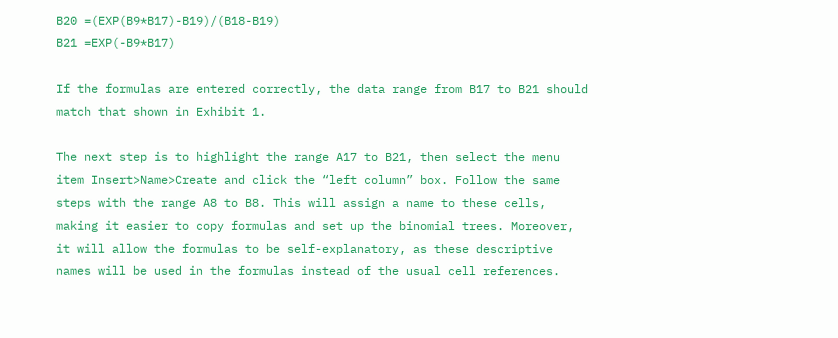B20 =(EXP(B9*B17)-B19)/(B18-B19)
B21 =EXP(-B9*B17)

If the formulas are entered correctly, the data range from B17 to B21 should match that shown in Exhibit 1.

The next step is to highlight the range A17 to B21, then select the menu item Insert>Name>Create and click the “left column” box. Follow the same steps with the range A8 to B8. This will assign a name to these cells, making it easier to copy formulas and set up the binomial trees. Moreover, it will allow the formulas to be self-explanatory, as these descriptive names will be used in the formulas instead of the usual cell references.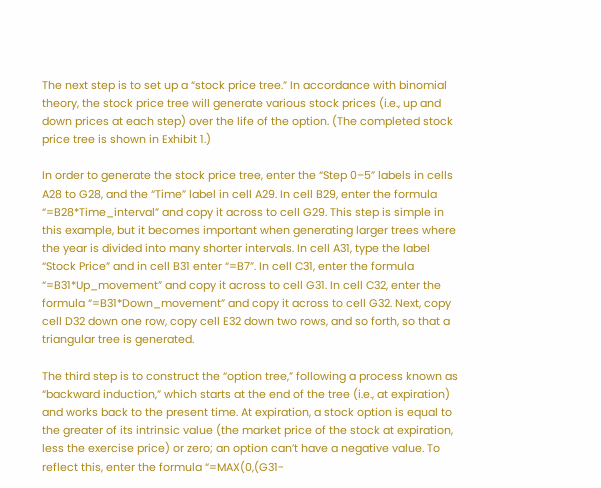The next step is to set up a “stock price tree.” In accordance with binomial theory, the stock price tree will generate various stock prices (i.e., up and down prices at each step) over the life of the option. (The completed stock price tree is shown in Exhibit 1.)

In order to generate the stock price tree, enter the “Step 0–5” labels in cells A28 to G28, and the “Time” label in cell A29. In cell B29, enter the formula “=B28*Time_interval” and copy it across to cell G29. This step is simple in this example, but it becomes important when generating larger trees where the year is divided into many shorter intervals. In cell A31, type the label “Stock Price” and in cell B31 enter “=B7”. In cell C31, enter the formula “=B31*Up_movement” and copy it across to cell G31. In cell C32, enter the formula “=B31*Down_movement” and copy it across to cell G32. Next, copy cell D32 down one row, copy cell E32 down two rows, and so forth, so that a triangular tree is generated.

The third step is to construct the “option tree,” following a process known as “backward induction,” which starts at the end of the tree (i.e., at expiration) and works back to the present time. At expiration, a stock option is equal to the greater of its intrinsic value (the market price of the stock at expiration, less the exercise price) or zero; an option can’t have a negative value. To reflect this, enter the formula “=MAX(0,(G31-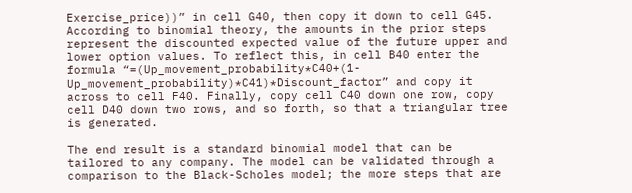Exercise_price))” in cell G40, then copy it down to cell G45. According to binomial theory, the amounts in the prior steps represent the discounted expected value of the future upper and lower option values. To reflect this, in cell B40 enter the formula “=(Up_movement_probability*C40+(1-Up_movement_probability)*C41)*Discount_factor” and copy it across to cell F40. Finally, copy cell C40 down one row, copy cell D40 down two rows, and so forth, so that a triangular tree is generated.

The end result is a standard binomial model that can be tailored to any company. The model can be validated through a comparison to the Black-Scholes model; the more steps that are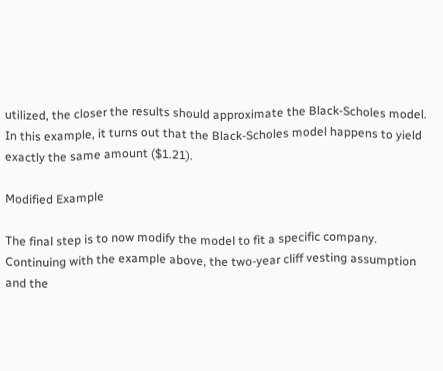utilized, the closer the results should approximate the Black-Scholes model. In this example, it turns out that the Black-Scholes model happens to yield exactly the same amount ($1.21).

Modified Example

The final step is to now modify the model to fit a specific company. Continuing with the example above, the two-year cliff vesting assumption and the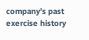company’s past exercise history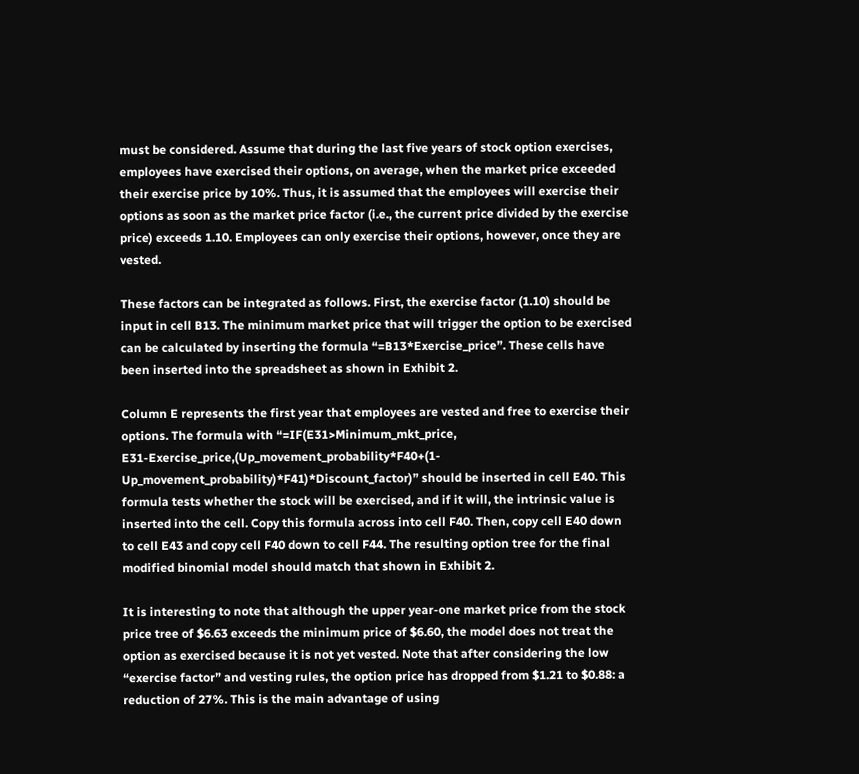must be considered. Assume that during the last five years of stock option exercises, employees have exercised their options, on average, when the market price exceeded their exercise price by 10%. Thus, it is assumed that the employees will exercise their options as soon as the market price factor (i.e., the current price divided by the exercise price) exceeds 1.10. Employees can only exercise their options, however, once they are vested.

These factors can be integrated as follows. First, the exercise factor (1.10) should be input in cell B13. The minimum market price that will trigger the option to be exercised can be calculated by inserting the formula “=B13*Exercise_price”. These cells have been inserted into the spreadsheet as shown in Exhibit 2.

Column E represents the first year that employees are vested and free to exercise their options. The formula with “=IF(E31>Minimum_mkt_price,
E31-Exercise_price,(Up_movement_probability*F40+(1-Up_movement_probability)*F41)*Discount_factor)” should be inserted in cell E40. This formula tests whether the stock will be exercised, and if it will, the intrinsic value is inserted into the cell. Copy this formula across into cell F40. Then, copy cell E40 down to cell E43 and copy cell F40 down to cell F44. The resulting option tree for the final modified binomial model should match that shown in Exhibit 2.

It is interesting to note that although the upper year-one market price from the stock price tree of $6.63 exceeds the minimum price of $6.60, the model does not treat the option as exercised because it is not yet vested. Note that after considering the low “exercise factor” and vesting rules, the option price has dropped from $1.21 to $0.88: a reduction of 27%. This is the main advantage of using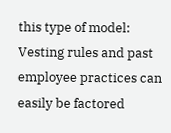this type of model: Vesting rules and past employee practices can easily be factored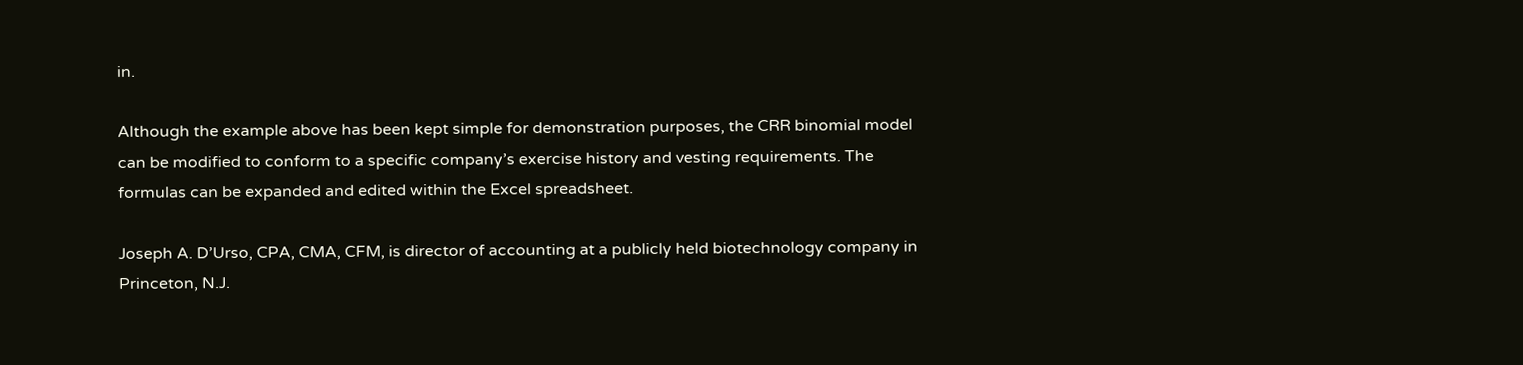in.

Although the example above has been kept simple for demonstration purposes, the CRR binomial model can be modified to conform to a specific company’s exercise history and vesting requirements. The formulas can be expanded and edited within the Excel spreadsheet.

Joseph A. D’Urso, CPA, CMA, CFM, is director of accounting at a publicly held biotechnology company in Princeton, N.J.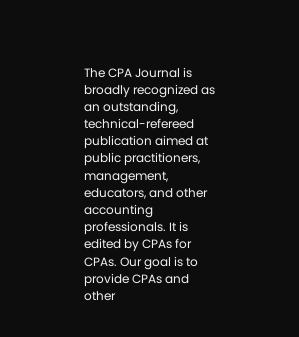The CPA Journal is broadly recognized as an outstanding, technical-refereed publication aimed at public practitioners, management, educators, and other accounting professionals. It is edited by CPAs for CPAs. Our goal is to provide CPAs and other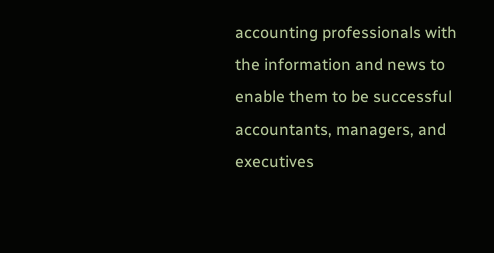accounting professionals with the information and news to enable them to be successful accountants, managers, and executives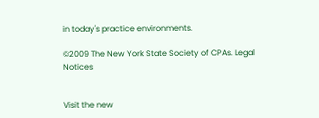in today's practice environments.

©2009 The New York State Society of CPAs. Legal Notices


Visit the new